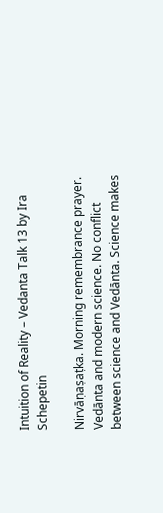Intuition of Reality – Vedanta Talk 13 by Ira Schepetin

Nirvāṇaṣaṭka. Morning remembrance prayer. Vedānta and modern science. No conflict between science and Vedānta. Science makes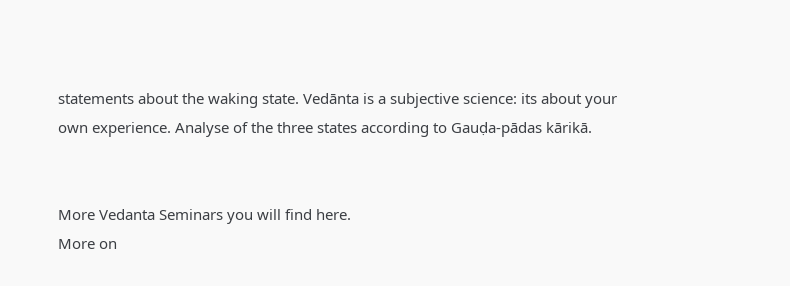statements about the waking state. Vedānta is a subjective science: its about your own experience. Analyse of the three states according to Gauḍa-pādas kārikā.


More Vedanta Seminars you will find here.
More on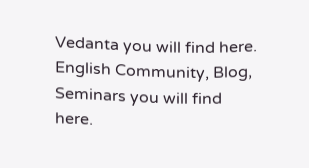Vedanta you will find here.
English Community, Blog, Seminars you will find here.